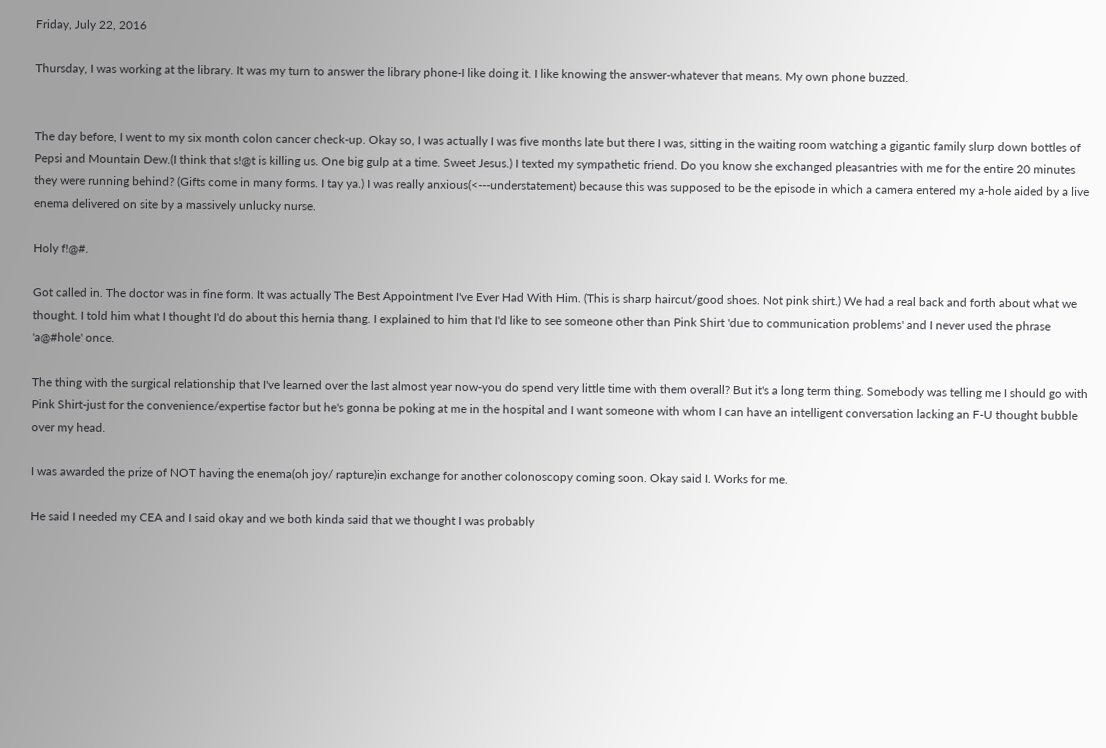Friday, July 22, 2016

Thursday, I was working at the library. It was my turn to answer the library phone-I like doing it. I like knowing the answer-whatever that means. My own phone buzzed.


The day before, I went to my six month colon cancer check-up. Okay so, I was actually I was five months late but there I was, sitting in the waiting room watching a gigantic family slurp down bottles of Pepsi and Mountain Dew.(I think that s!@t is killing us. One big gulp at a time. Sweet Jesus.) I texted my sympathetic friend. Do you know she exchanged pleasantries with me for the entire 20 minutes they were running behind? (Gifts come in many forms. I tay ya.) I was really anxious(<---understatement) because this was supposed to be the episode in which a camera entered my a-hole aided by a live enema delivered on site by a massively unlucky nurse.

Holy f!@#.

Got called in. The doctor was in fine form. It was actually The Best Appointment I've Ever Had With Him. (This is sharp haircut/good shoes. Not pink shirt.) We had a real back and forth about what we thought. I told him what I thought I'd do about this hernia thang. I explained to him that I'd like to see someone other than Pink Shirt 'due to communication problems' and I never used the phrase 'a@#hole' once.

The thing with the surgical relationship that I've learned over the last almost year now-you do spend very little time with them overall? But it's a long term thing. Somebody was telling me I should go with Pink Shirt-just for the convenience/expertise factor but he's gonna be poking at me in the hospital and I want someone with whom I can have an intelligent conversation lacking an F-U thought bubble over my head.

I was awarded the prize of NOT having the enema(oh joy/ rapture)in exchange for another colonoscopy coming soon. Okay said I. Works for me.

He said I needed my CEA and I said okay and we both kinda said that we thought I was probably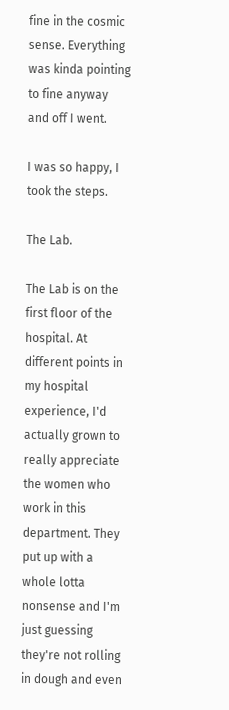fine in the cosmic sense. Everything was kinda pointing to fine anyway and off I went.

I was so happy, I took the steps.

The Lab.

The Lab is on the first floor of the hospital. At different points in my hospital experience, I'd actually grown to really appreciate the women who work in this department. They put up with a whole lotta nonsense and I'm just guessing they're not rolling in dough and even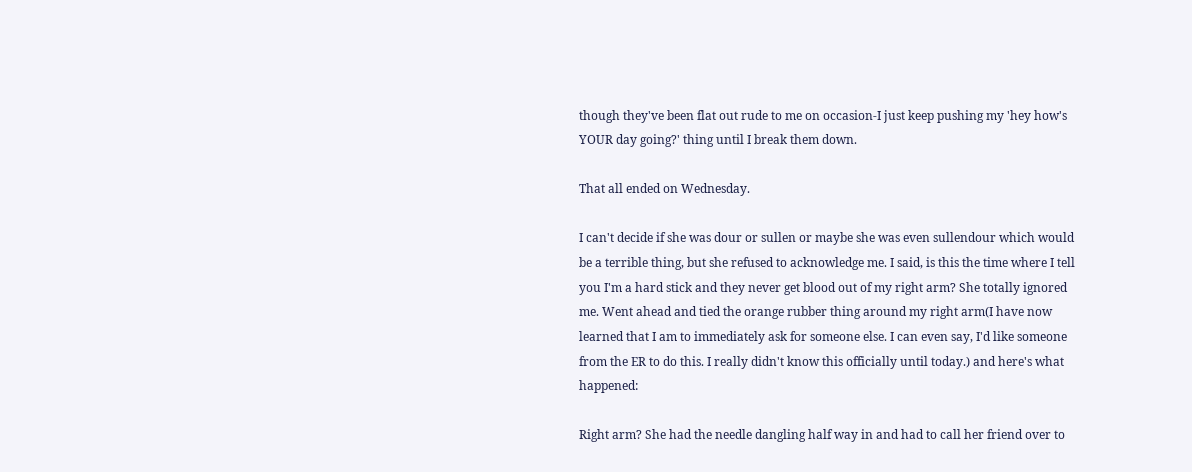though they've been flat out rude to me on occasion-I just keep pushing my 'hey how's YOUR day going?' thing until I break them down.

That all ended on Wednesday.

I can't decide if she was dour or sullen or maybe she was even sullendour which would be a terrible thing, but she refused to acknowledge me. I said, is this the time where I tell you I'm a hard stick and they never get blood out of my right arm? She totally ignored me. Went ahead and tied the orange rubber thing around my right arm(I have now learned that I am to immediately ask for someone else. I can even say, I'd like someone from the ER to do this. I really didn't know this officially until today.) and here's what happened:

Right arm? She had the needle dangling half way in and had to call her friend over to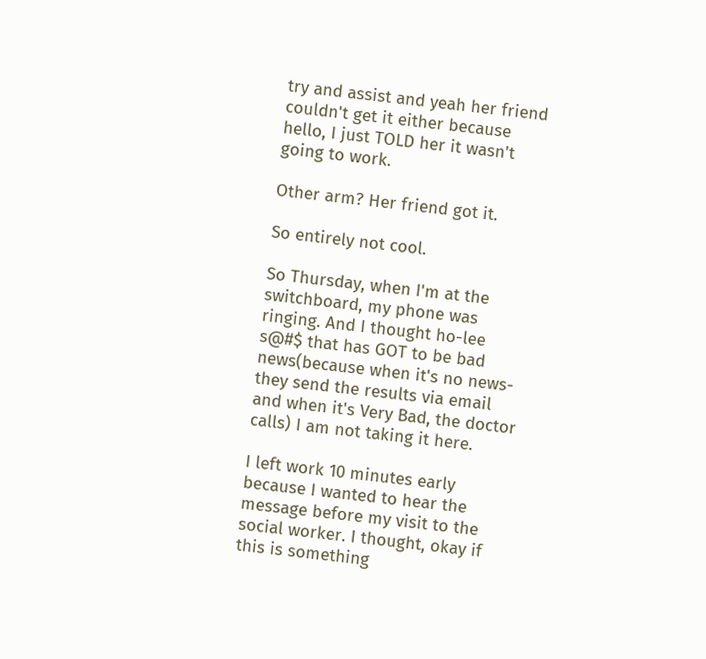try and assist and yeah her friend couldn't get it either because hello, I just TOLD her it wasn't going to work.

Other arm? Her friend got it.

So entirely not cool.

So Thursday, when I'm at the switchboard, my phone was ringing. And I thought ho-lee s@#$ that has GOT to be bad news(because when it's no news-they send the results via email and when it's Very Bad, the doctor calls) I am not taking it here.

I left work 10 minutes early because I wanted to hear the message before my visit to the social worker. I thought, okay if this is something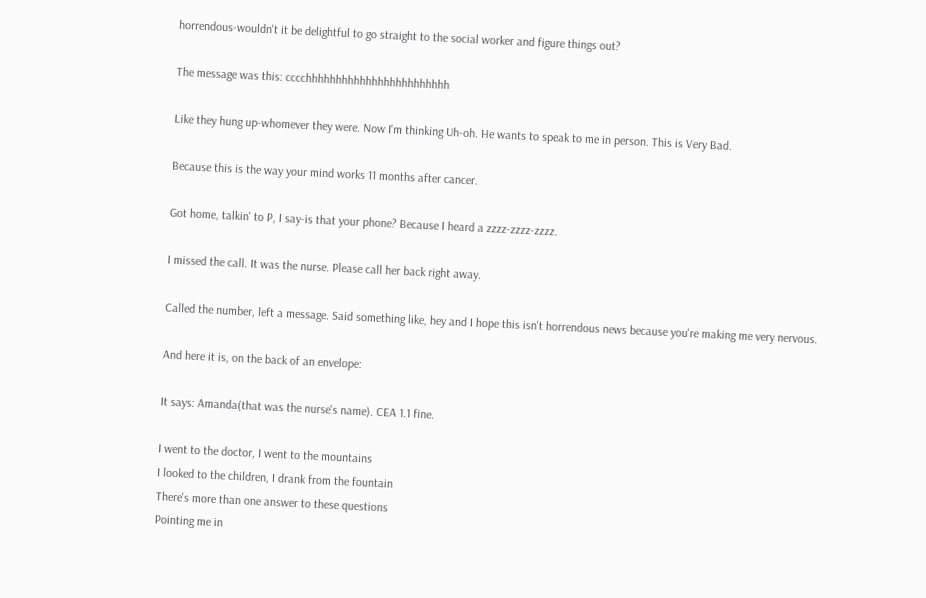horrendous-wouldn't it be delightful to go straight to the social worker and figure things out?

The message was this: cccchhhhhhhhhhhhhhhhhhhhhhhh

Like they hung up-whomever they were. Now I'm thinking Uh-oh. He wants to speak to me in person. This is Very Bad.

Because this is the way your mind works 11 months after cancer.

Got home, talkin' to P, I say-is that your phone? Because I heard a zzzz-zzzz-zzzz.

I missed the call. It was the nurse. Please call her back right away.

Called the number, left a message. Said something like, hey and I hope this isn't horrendous news because you're making me very nervous.

And here it is, on the back of an envelope:

It says: Amanda(that was the nurse's name). CEA 1.1 fine.

I went to the doctor, I went to the mountains
I looked to the children, I drank from the fountain
There's more than one answer to these questions
Pointing me in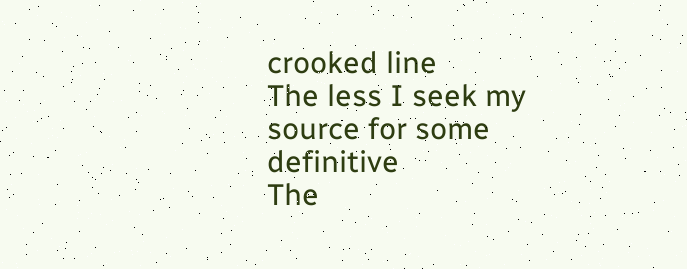crooked line
The less I seek my source for some definitive
The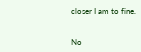closer I am to fine.


No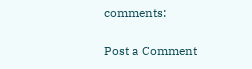comments:

Post a Comment